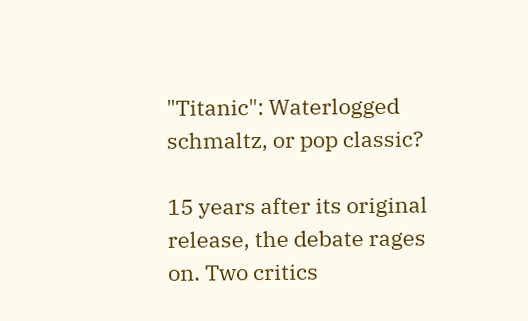"Titanic": Waterlogged schmaltz, or pop classic?

15 years after its original release, the debate rages on. Two critics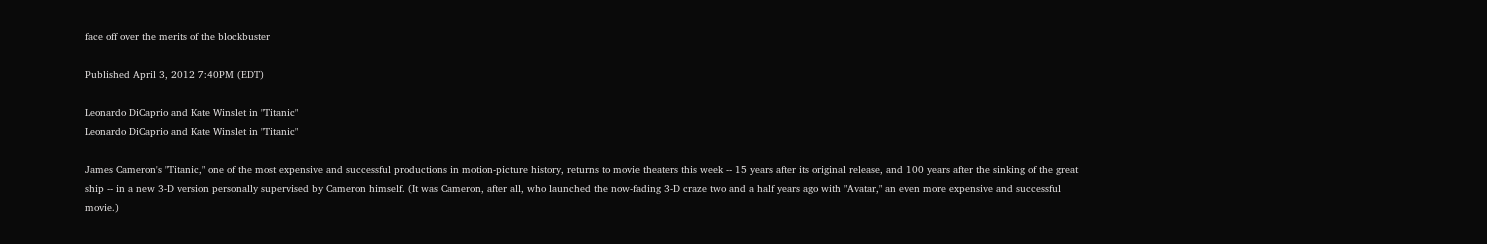face off over the merits of the blockbuster

Published April 3, 2012 7:40PM (EDT)

Leonardo DiCaprio and Kate Winslet in "Titanic"
Leonardo DiCaprio and Kate Winslet in "Titanic"

James Cameron's "Titanic," one of the most expensive and successful productions in motion-picture history, returns to movie theaters this week -- 15 years after its original release, and 100 years after the sinking of the great ship -- in a new 3-D version personally supervised by Cameron himself. (It was Cameron, after all, who launched the now-fading 3-D craze two and a half years ago with "Avatar," an even more expensive and successful movie.)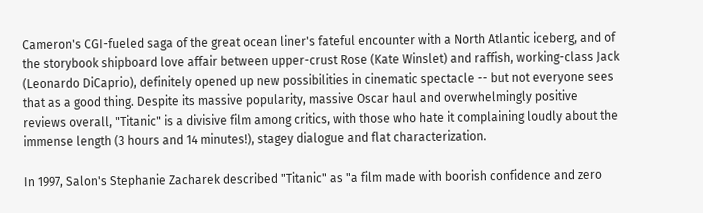Cameron's CGI-fueled saga of the great ocean liner's fateful encounter with a North Atlantic iceberg, and of the storybook shipboard love affair between upper-crust Rose (Kate Winslet) and raffish, working-class Jack (Leonardo DiCaprio), definitely opened up new possibilities in cinematic spectacle -- but not everyone sees that as a good thing. Despite its massive popularity, massive Oscar haul and overwhelmingly positive reviews overall, "Titanic" is a divisive film among critics, with those who hate it complaining loudly about the immense length (3 hours and 14 minutes!), stagey dialogue and flat characterization.

In 1997, Salon's Stephanie Zacharek described "Titanic" as "a film made with boorish confidence and zero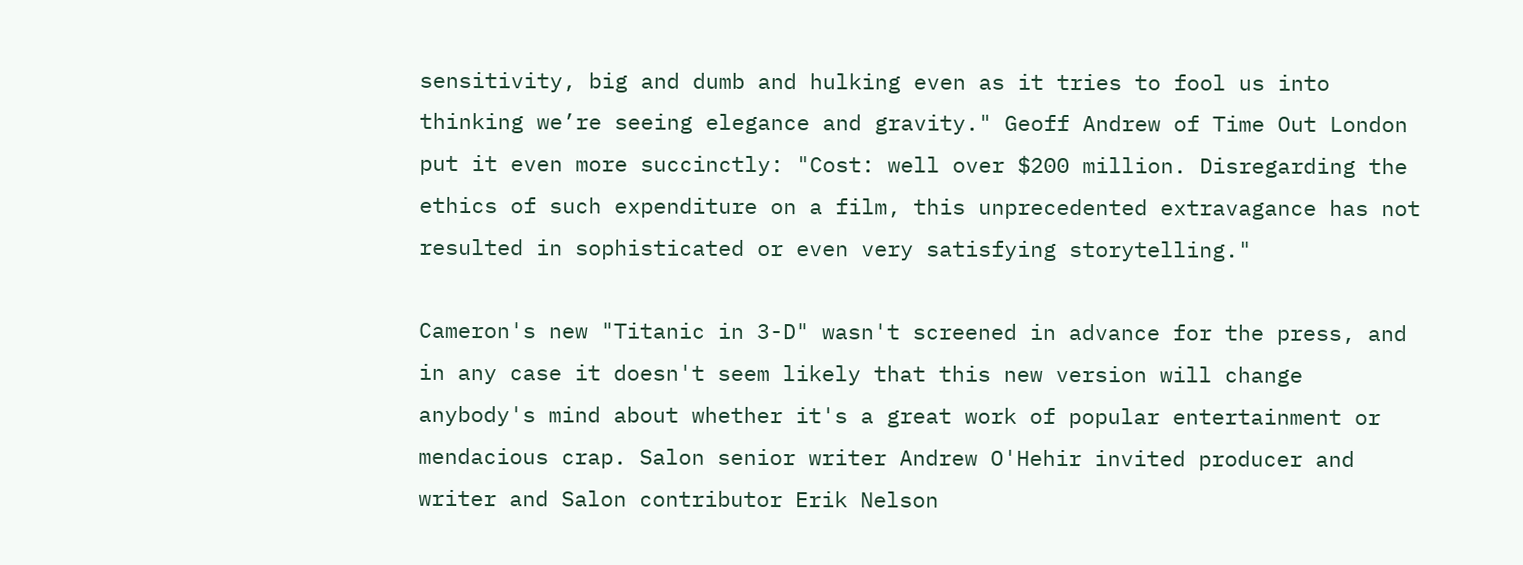sensitivity, big and dumb and hulking even as it tries to fool us into thinking we’re seeing elegance and gravity." Geoff Andrew of Time Out London put it even more succinctly: "Cost: well over $200 million. Disregarding the ethics of such expenditure on a film, this unprecedented extravagance has not resulted in sophisticated or even very satisfying storytelling."

Cameron's new "Titanic in 3-D" wasn't screened in advance for the press, and in any case it doesn't seem likely that this new version will change anybody's mind about whether it's a great work of popular entertainment or mendacious crap. Salon senior writer Andrew O'Hehir invited producer and writer and Salon contributor Erik Nelson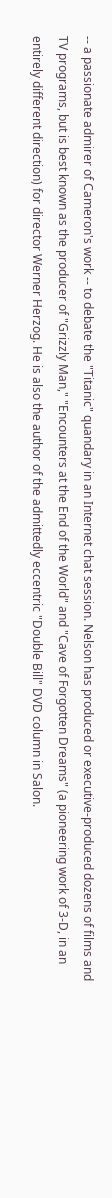-- a passionate admirer of Cameron's work -- to debate the "Titanic" quandary in an Internet chat session. Nelson has produced or executive-produced dozens of films and TV programs, but is best known as the producer of "Grizzly Man," "Encounters at the End of the World" and "Cave of Forgotten Dreams" (a pioneering work of 3-D, in an entirely different direction) for director Werner Herzog. He is also the author of the admittedly eccentric "Double Bill" DVD column in Salon.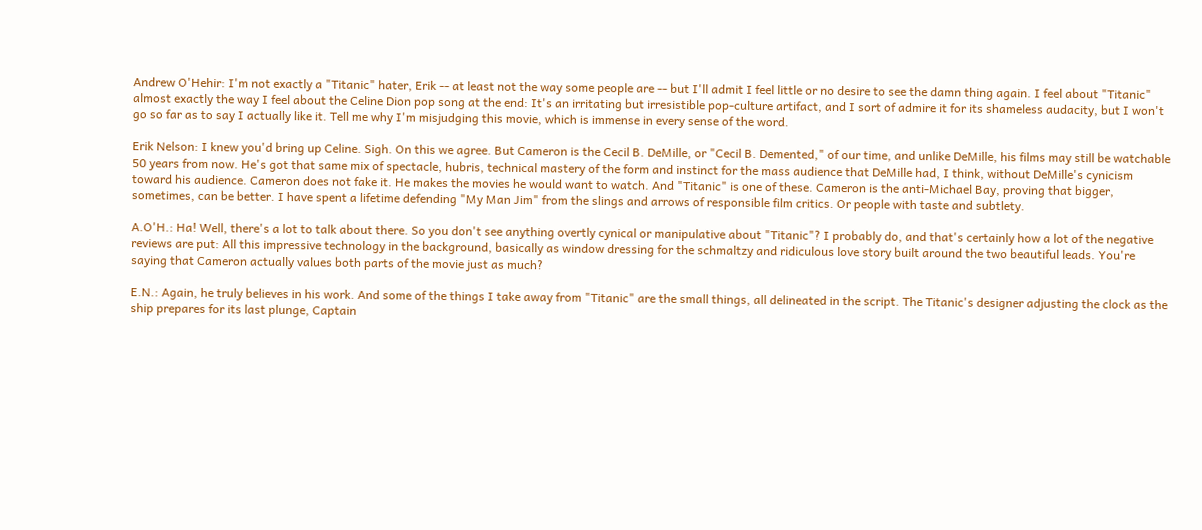Andrew O'Hehir: I'm not exactly a "Titanic" hater, Erik -- at least not the way some people are -- but I'll admit I feel little or no desire to see the damn thing again. I feel about "Titanic" almost exactly the way I feel about the Celine Dion pop song at the end: It's an irritating but irresistible pop-culture artifact, and I sort of admire it for its shameless audacity, but I won't go so far as to say I actually like it. Tell me why I'm misjudging this movie, which is immense in every sense of the word.

Erik Nelson: I knew you'd bring up Celine. Sigh. On this we agree. But Cameron is the Cecil B. DeMille, or "Cecil B. Demented," of our time, and unlike DeMille, his films may still be watchable 50 years from now. He's got that same mix of spectacle, hubris, technical mastery of the form and instinct for the mass audience that DeMille had, I think, without DeMille's cynicism toward his audience. Cameron does not fake it. He makes the movies he would want to watch. And "Titanic" is one of these. Cameron is the anti-Michael Bay, proving that bigger, sometimes, can be better. I have spent a lifetime defending "My Man Jim" from the slings and arrows of responsible film critics. Or people with taste and subtlety.

A.O'H.: Ha! Well, there's a lot to talk about there. So you don't see anything overtly cynical or manipulative about "Titanic"? I probably do, and that's certainly how a lot of the negative reviews are put: All this impressive technology in the background, basically as window dressing for the schmaltzy and ridiculous love story built around the two beautiful leads. You're saying that Cameron actually values both parts of the movie just as much?

E.N.: Again, he truly believes in his work. And some of the things I take away from "Titanic" are the small things, all delineated in the script. The Titanic's designer adjusting the clock as the ship prepares for its last plunge, Captain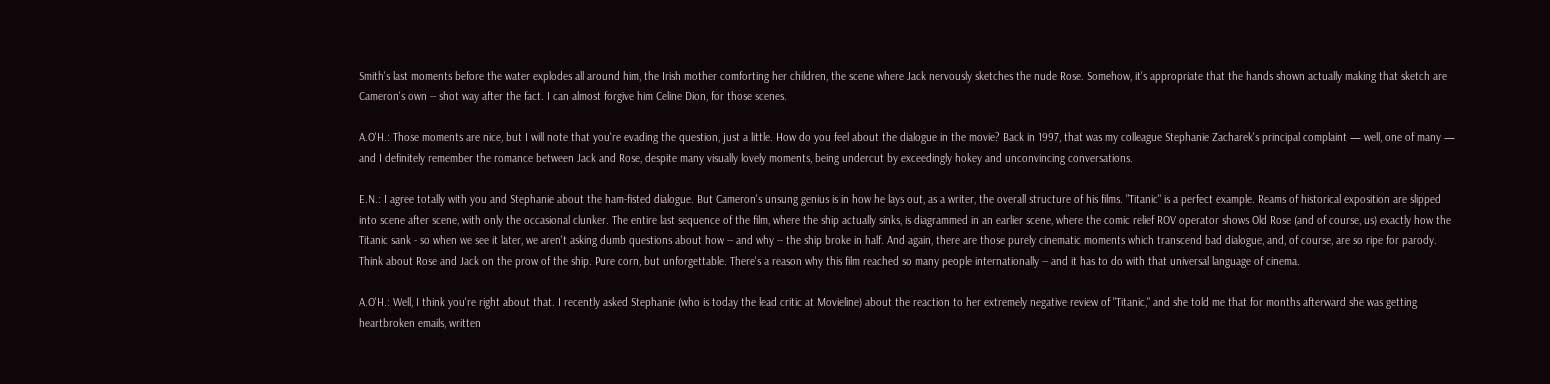Smith's last moments before the water explodes all around him, the Irish mother comforting her children, the scene where Jack nervously sketches the nude Rose. Somehow, it's appropriate that the hands shown actually making that sketch are Cameron's own -- shot way after the fact. I can almost forgive him Celine Dion, for those scenes.

A.O'H.: Those moments are nice, but I will note that you're evading the question, just a little. How do you feel about the dialogue in the movie? Back in 1997, that was my colleague Stephanie Zacharek's principal complaint — well, one of many — and I definitely remember the romance between Jack and Rose, despite many visually lovely moments, being undercut by exceedingly hokey and unconvincing conversations.

E.N.: I agree totally with you and Stephanie about the ham-fisted dialogue. But Cameron's unsung genius is in how he lays out, as a writer, the overall structure of his films. "Titanic" is a perfect example. Reams of historical exposition are slipped into scene after scene, with only the occasional clunker. The entire last sequence of the film, where the ship actually sinks, is diagrammed in an earlier scene, where the comic relief ROV operator shows Old Rose (and of course, us) exactly how the Titanic sank - so when we see it later, we aren't asking dumb questions about how -- and why -- the ship broke in half. And again, there are those purely cinematic moments which transcend bad dialogue, and, of course, are so ripe for parody. Think about Rose and Jack on the prow of the ship. Pure corn, but unforgettable. There's a reason why this film reached so many people internationally -- and it has to do with that universal language of cinema.

A.O'H.: Well, I think you're right about that. I recently asked Stephanie (who is today the lead critic at Movieline) about the reaction to her extremely negative review of "Titanic," and she told me that for months afterward she was getting heartbroken emails, written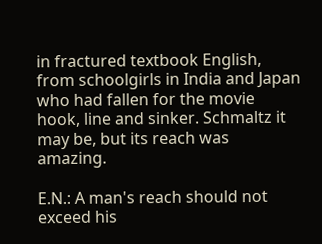in fractured textbook English, from schoolgirls in India and Japan who had fallen for the movie hook, line and sinker. Schmaltz it may be, but its reach was amazing.

E.N.: A man's reach should not exceed his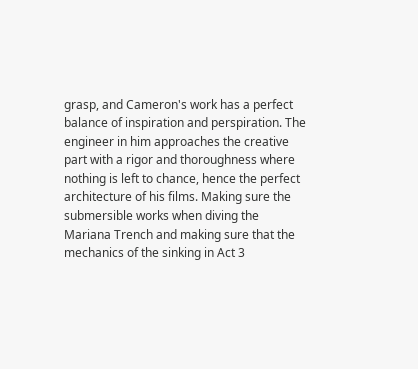grasp, and Cameron's work has a perfect balance of inspiration and perspiration. The engineer in him approaches the creative part with a rigor and thoroughness where nothing is left to chance, hence the perfect architecture of his films. Making sure the submersible works when diving the Mariana Trench and making sure that the mechanics of the sinking in Act 3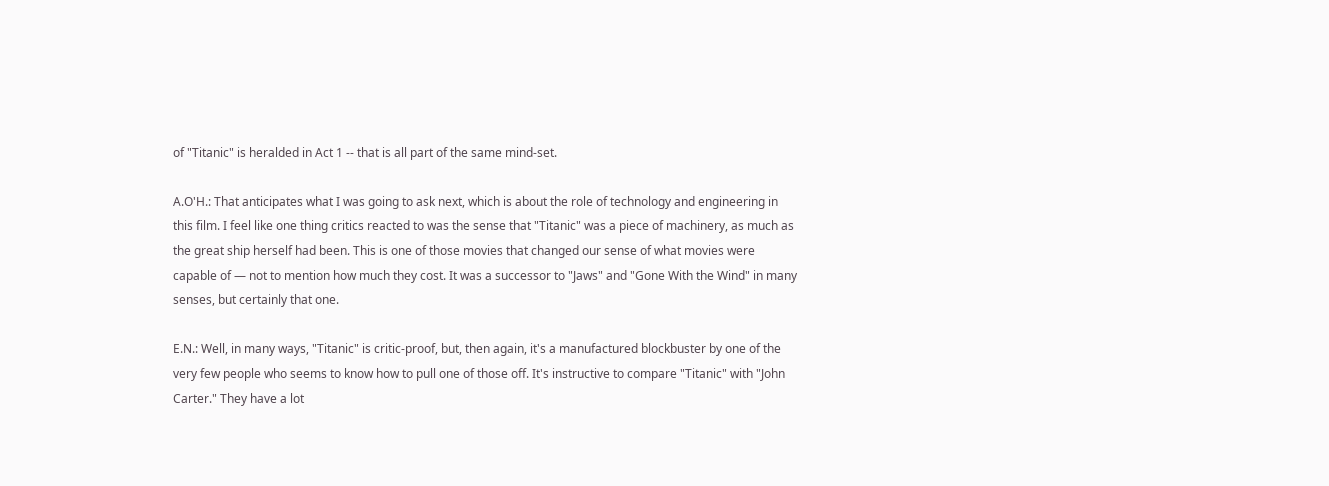of "Titanic" is heralded in Act 1 -- that is all part of the same mind-set.

A.O'H.: That anticipates what I was going to ask next, which is about the role of technology and engineering in this film. I feel like one thing critics reacted to was the sense that "Titanic" was a piece of machinery, as much as the great ship herself had been. This is one of those movies that changed our sense of what movies were capable of — not to mention how much they cost. It was a successor to "Jaws" and "Gone With the Wind" in many senses, but certainly that one.

E.N.: Well, in many ways, "Titanic" is critic-proof, but, then again, it's a manufactured blockbuster by one of the very few people who seems to know how to pull one of those off. It's instructive to compare "Titanic" with "John Carter." They have a lot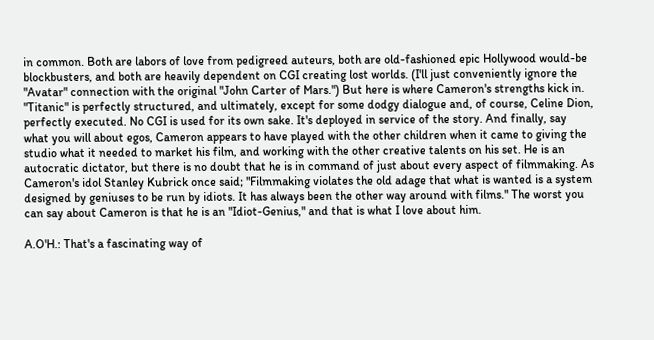in common. Both are labors of love from pedigreed auteurs, both are old-fashioned epic Hollywood would-be blockbusters, and both are heavily dependent on CGI creating lost worlds. (I'll just conveniently ignore the "Avatar" connection with the original "John Carter of Mars.") But here is where Cameron's strengths kick in. "Titanic" is perfectly structured, and ultimately, except for some dodgy dialogue and, of course, Celine Dion, perfectly executed. No CGI is used for its own sake. It's deployed in service of the story. And finally, say what you will about egos, Cameron appears to have played with the other children when it came to giving the studio what it needed to market his film, and working with the other creative talents on his set. He is an autocratic dictator, but there is no doubt that he is in command of just about every aspect of filmmaking. As Cameron's idol Stanley Kubrick once said; "Filmmaking violates the old adage that what is wanted is a system designed by geniuses to be run by idiots. It has always been the other way around with films." The worst you can say about Cameron is that he is an "Idiot-Genius," and that is what I love about him.

A.O'H.: That's a fascinating way of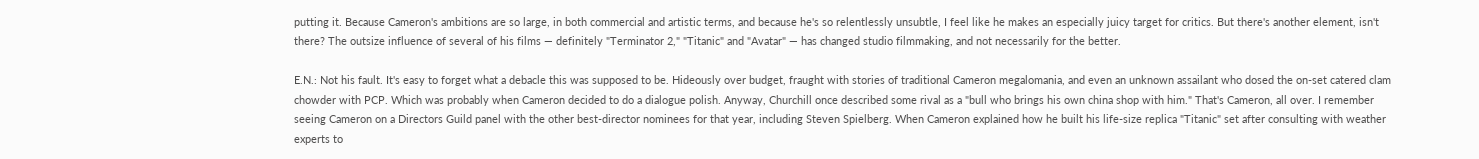putting it. Because Cameron's ambitions are so large, in both commercial and artistic terms, and because he's so relentlessly unsubtle, I feel like he makes an especially juicy target for critics. But there's another element, isn't there? The outsize influence of several of his films — definitely "Terminator 2," "Titanic" and "Avatar" — has changed studio filmmaking, and not necessarily for the better.

E.N.: Not his fault. It's easy to forget what a debacle this was supposed to be. Hideously over budget, fraught with stories of traditional Cameron megalomania, and even an unknown assailant who dosed the on-set catered clam chowder with PCP. Which was probably when Cameron decided to do a dialogue polish. Anyway, Churchill once described some rival as a "bull who brings his own china shop with him." That's Cameron, all over. I remember seeing Cameron on a Directors Guild panel with the other best-director nominees for that year, including Steven Spielberg. When Cameron explained how he built his life-size replica "Titanic" set after consulting with weather experts to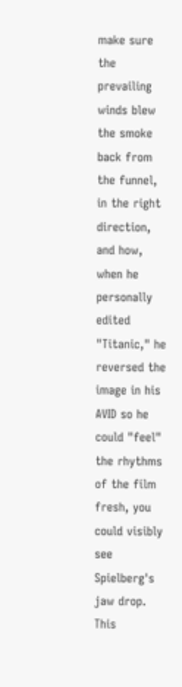make sure the prevailing winds blew the smoke back from the funnel, in the right direction, and how, when he personally edited "Titanic," he reversed the image in his AVID so he could "feel" the rhythms of the film fresh, you could visibly see Spielberg's jaw drop. This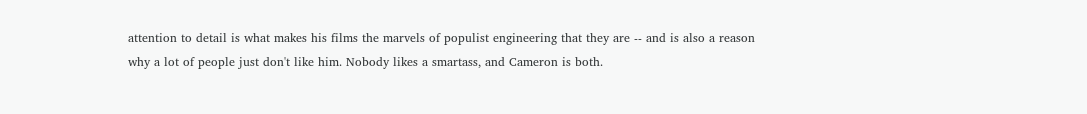attention to detail is what makes his films the marvels of populist engineering that they are -- and is also a reason why a lot of people just don't like him. Nobody likes a smartass, and Cameron is both.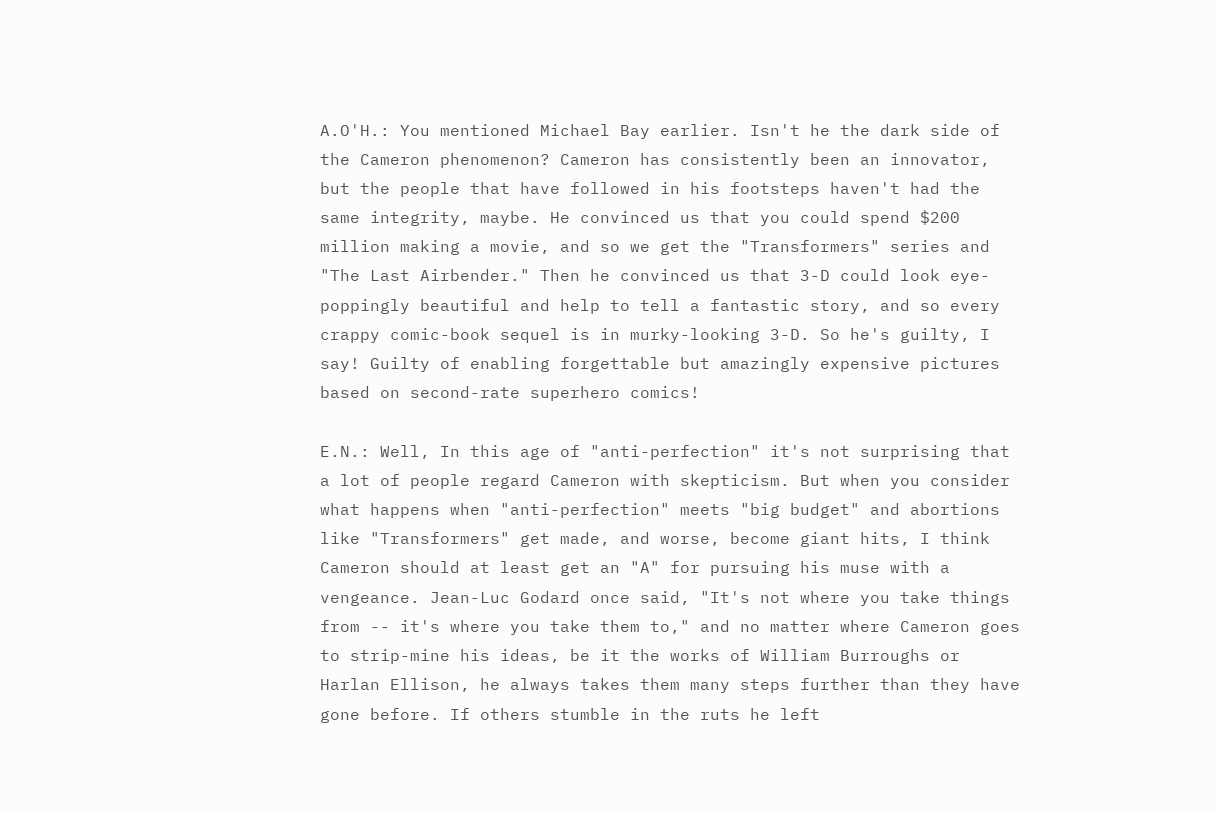A.O'H.: You mentioned Michael Bay earlier. Isn't he the dark side of the Cameron phenomenon? Cameron has consistently been an innovator, but the people that have followed in his footsteps haven't had the same integrity, maybe. He convinced us that you could spend $200 million making a movie, and so we get the "Transformers" series and "The Last Airbender." Then he convinced us that 3-D could look eye-poppingly beautiful and help to tell a fantastic story, and so every crappy comic-book sequel is in murky-looking 3-D. So he's guilty, I say! Guilty of enabling forgettable but amazingly expensive pictures based on second-rate superhero comics!

E.N.: Well, In this age of "anti-perfection" it's not surprising that a lot of people regard Cameron with skepticism. But when you consider what happens when "anti-perfection" meets "big budget" and abortions like "Transformers" get made, and worse, become giant hits, I think Cameron should at least get an "A" for pursuing his muse with a vengeance. Jean-Luc Godard once said, "It's not where you take things from -- it's where you take them to," and no matter where Cameron goes to strip-mine his ideas, be it the works of William Burroughs or Harlan Ellison, he always takes them many steps further than they have gone before. If others stumble in the ruts he left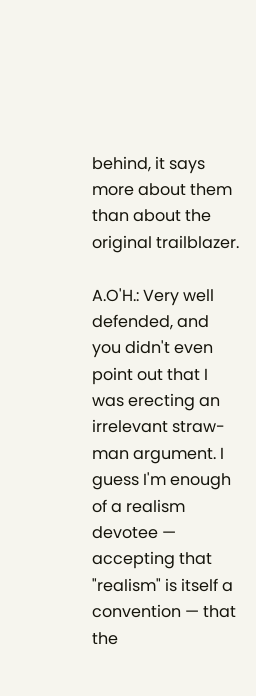behind, it says more about them than about the original trailblazer.

A.O'H.: Very well defended, and you didn't even point out that I was erecting an irrelevant straw-man argument. I guess I'm enough of a realism devotee — accepting that "realism" is itself a convention — that the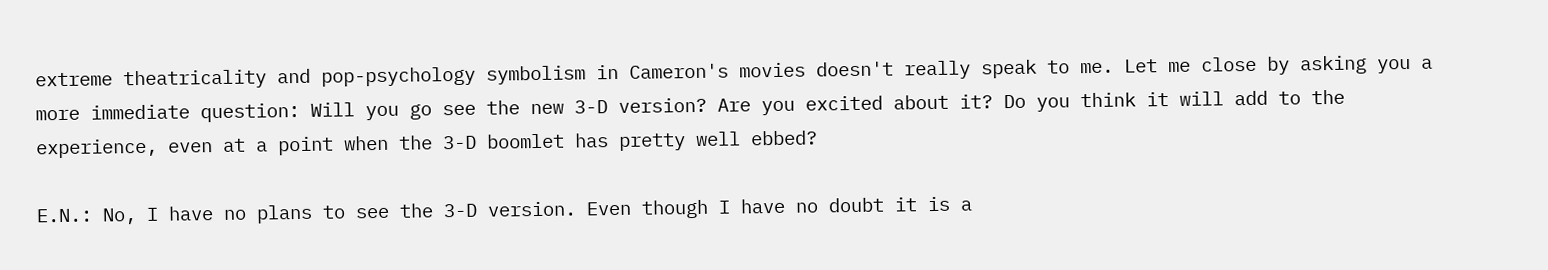extreme theatricality and pop-psychology symbolism in Cameron's movies doesn't really speak to me. Let me close by asking you a more immediate question: Will you go see the new 3-D version? Are you excited about it? Do you think it will add to the experience, even at a point when the 3-D boomlet has pretty well ebbed?

E.N.: No, I have no plans to see the 3-D version. Even though I have no doubt it is a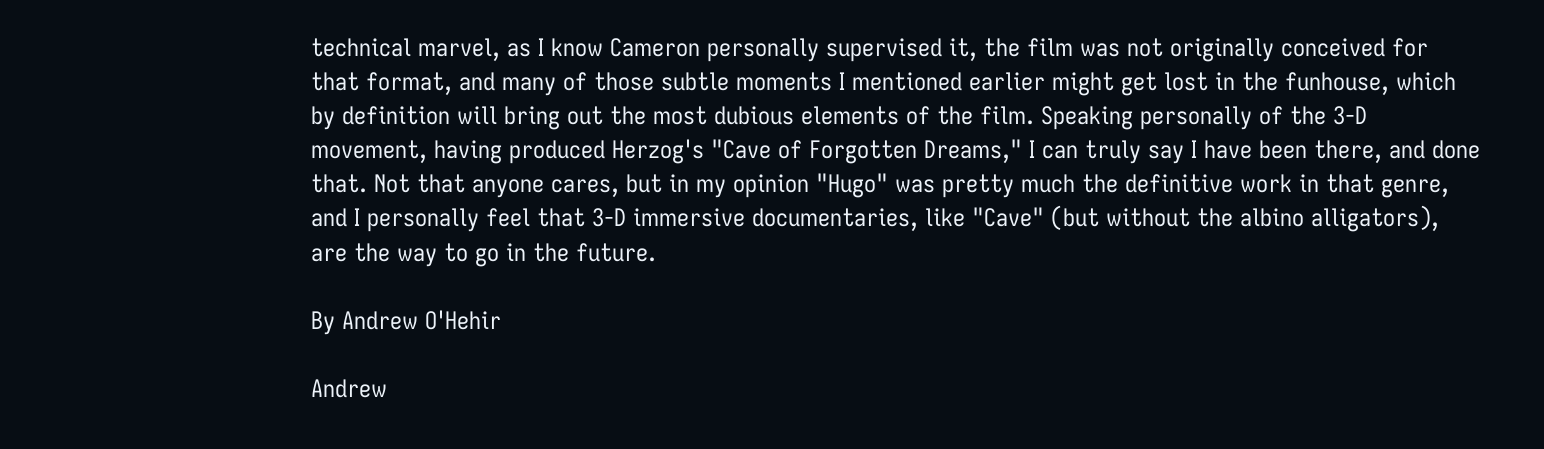technical marvel, as I know Cameron personally supervised it, the film was not originally conceived for that format, and many of those subtle moments I mentioned earlier might get lost in the funhouse, which by definition will bring out the most dubious elements of the film. Speaking personally of the 3-D movement, having produced Herzog's "Cave of Forgotten Dreams," I can truly say I have been there, and done that. Not that anyone cares, but in my opinion "Hugo" was pretty much the definitive work in that genre, and I personally feel that 3-D immersive documentaries, like "Cave" (but without the albino alligators), are the way to go in the future.

By Andrew O'Hehir

Andrew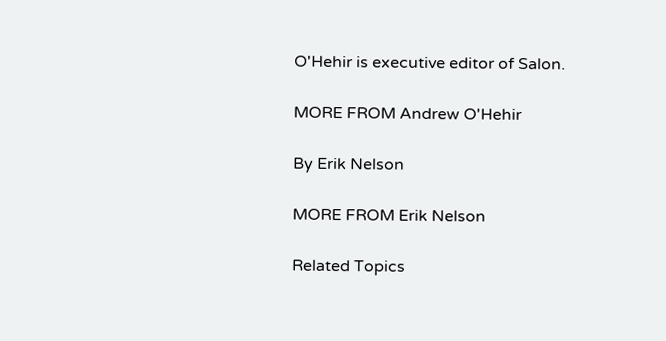O'Hehir is executive editor of Salon.

MORE FROM Andrew O'Hehir

By Erik Nelson

MORE FROM Erik Nelson

Related Topics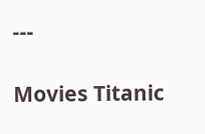---

Movies Titanic